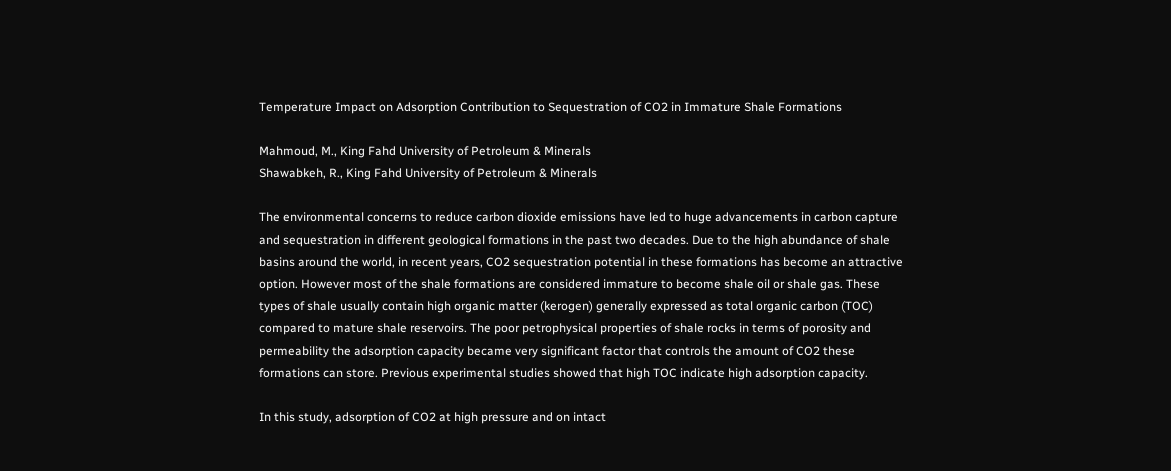Temperature Impact on Adsorption Contribution to Sequestration of CO2 in Immature Shale Formations

Mahmoud, M., King Fahd University of Petroleum & Minerals
Shawabkeh, R., King Fahd University of Petroleum & Minerals

The environmental concerns to reduce carbon dioxide emissions have led to huge advancements in carbon capture and sequestration in different geological formations in the past two decades. Due to the high abundance of shale basins around the world, in recent years, CO2 sequestration potential in these formations has become an attractive option. However most of the shale formations are considered immature to become shale oil or shale gas. These types of shale usually contain high organic matter (kerogen) generally expressed as total organic carbon (TOC) compared to mature shale reservoirs. The poor petrophysical properties of shale rocks in terms of porosity and permeability the adsorption capacity became very significant factor that controls the amount of CO2 these formations can store. Previous experimental studies showed that high TOC indicate high adsorption capacity.

In this study, adsorption of CO2 at high pressure and on intact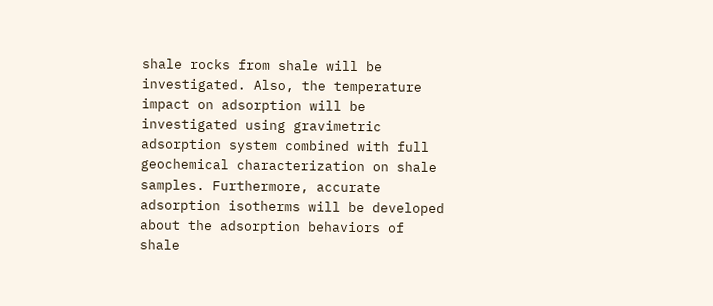shale rocks from shale will be investigated. Also, the temperature impact on adsorption will be investigated using gravimetric adsorption system combined with full geochemical characterization on shale samples. Furthermore, accurate adsorption isotherms will be developed about the adsorption behaviors of shale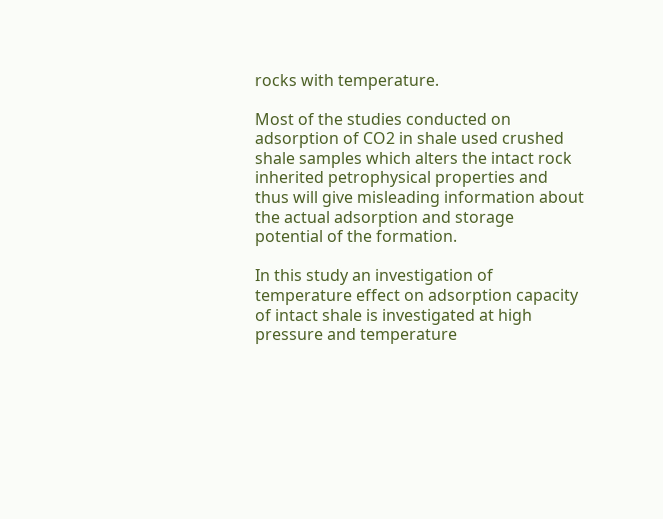rocks with temperature.

Most of the studies conducted on adsorption of CO2 in shale used crushed shale samples which alters the intact rock inherited petrophysical properties and thus will give misleading information about the actual adsorption and storage potential of the formation.

In this study an investigation of temperature effect on adsorption capacity of intact shale is investigated at high pressure and temperature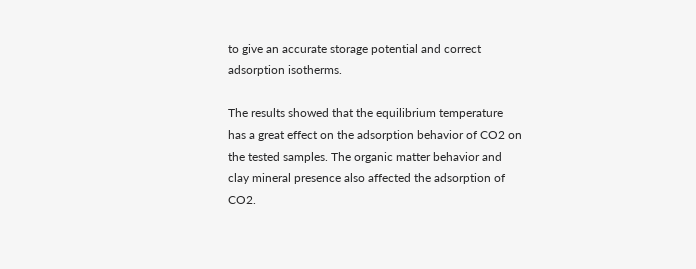to give an accurate storage potential and correct adsorption isotherms.

The results showed that the equilibrium temperature has a great effect on the adsorption behavior of CO2 on the tested samples. The organic matter behavior and clay mineral presence also affected the adsorption of CO2.